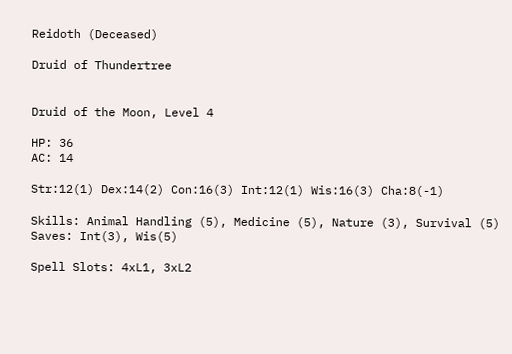Reidoth (Deceased)

Druid of Thundertree


Druid of the Moon, Level 4

HP: 36
AC: 14

Str:12(1) Dex:14(2) Con:16(3) Int:12(1) Wis:16(3) Cha:8(-1)

Skills: Animal Handling (5), Medicine (5), Nature (3), Survival (5)
Saves: Int(3), Wis(5)

Spell Slots: 4xL1, 3xL2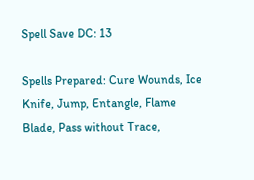Spell Save DC: 13

Spells Prepared: Cure Wounds, Ice Knife, Jump, Entangle, Flame Blade, Pass without Trace,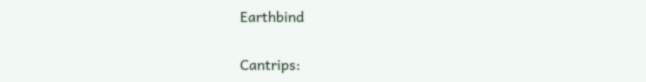Earthbind

Cantrips: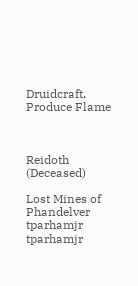Druidcraft, Produce Flame



Reidoth (Deceased)

Lost Mines of Phandelver tparhamjr tparhamjr